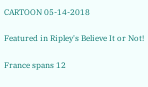CARTOON 05-14-2018

Featured in Ripley's Believe It or Not!

France spans 12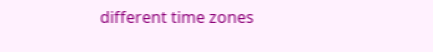different time zones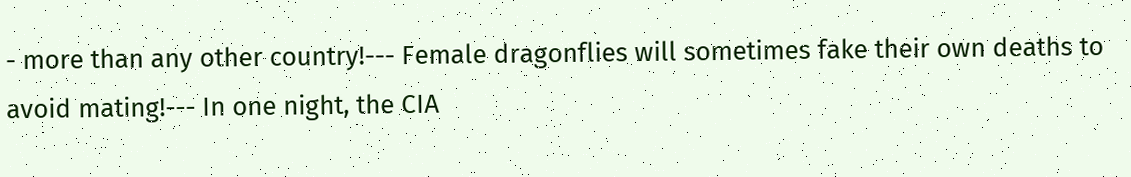- more than any other country!--- Female dragonflies will sometimes fake their own deaths to avoid mating!--- In one night, the CIA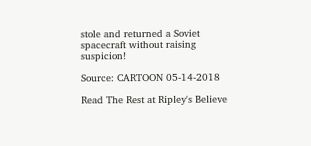stole and returned a Soviet spacecraft without raising suspicion!

Source: CARTOON 05-14-2018

Read The Rest at Ripley's Believe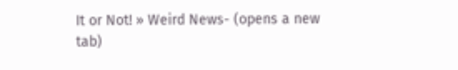It or Not! » Weird News- (opens a new tab)